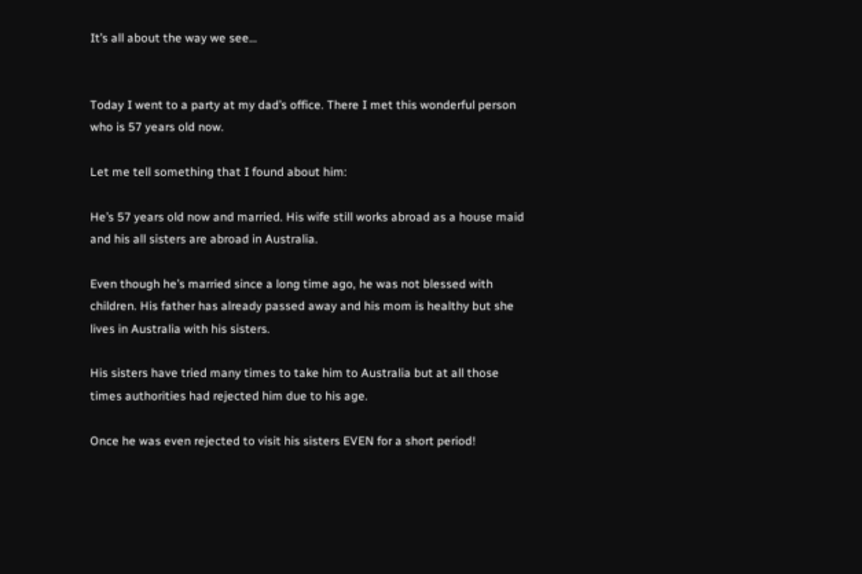It’s all about the way we see…


Today I went to a party at my dad’s office. There I met this wonderful person who is 57 years old now.

Let me tell something that I found about him:

He’s 57 years old now and married. His wife still works abroad as a house maid and his all sisters are abroad in Australia.

Even though he’s married since a long time ago, he was not blessed with children. His father has already passed away and his mom is healthy but she lives in Australia with his sisters.

His sisters have tried many times to take him to Australia but at all those times authorities had rejected him due to his age.

Once he was even rejected to visit his sisters EVEN for a short period!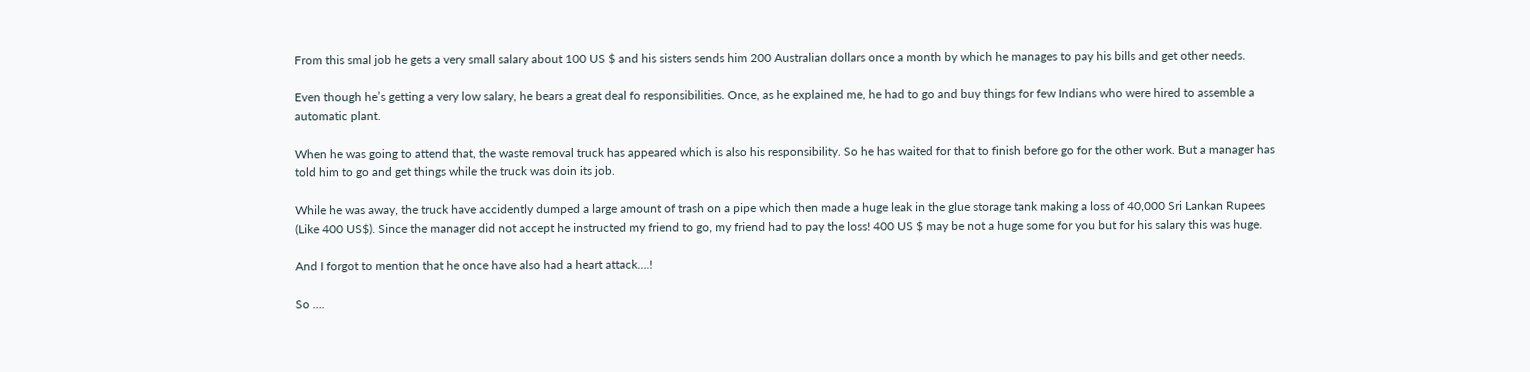From this smal job he gets a very small salary about 100 US $ and his sisters sends him 200 Australian dollars once a month by which he manages to pay his bills and get other needs.

Even though he’s getting a very low salary, he bears a great deal fo responsibilities. Once, as he explained me, he had to go and buy things for few Indians who were hired to assemble a automatic plant.

When he was going to attend that, the waste removal truck has appeared which is also his responsibility. So he has waited for that to finish before go for the other work. But a manager has told him to go and get things while the truck was doin its job.

While he was away, the truck have accidently dumped a large amount of trash on a pipe which then made a huge leak in the glue storage tank making a loss of 40,000 Sri Lankan Rupees (Like 400 US$). Since the manager did not accept he instructed my friend to go, my friend had to pay the loss! 400 US $ may be not a huge some for you but for his salary this was huge.

And I forgot to mention that he once have also had a heart attack….!

So ….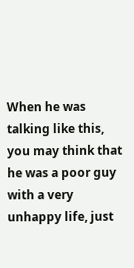When he was talking like this, you may think that he was a poor guy with a very unhappy life, just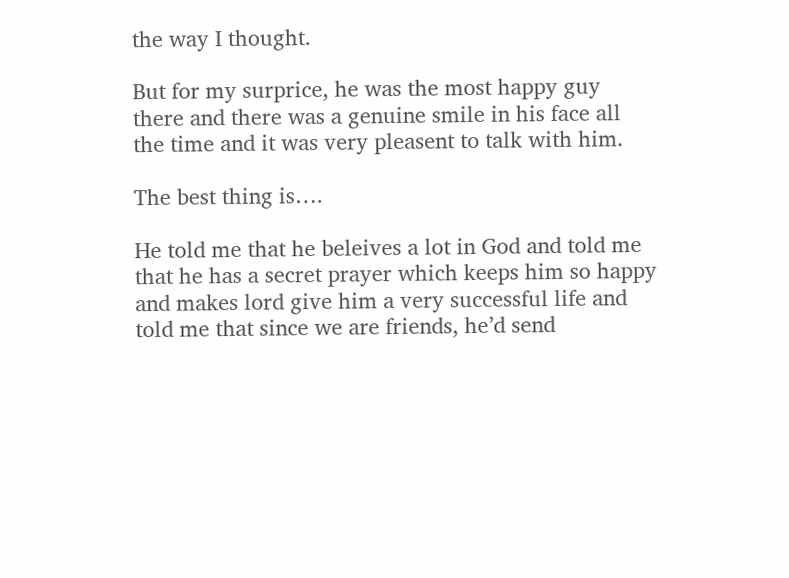the way I thought.

But for my surprice, he was the most happy guy there and there was a genuine smile in his face all the time and it was very pleasent to talk with him.

The best thing is….

He told me that he beleives a lot in God and told me that he has a secret prayer which keeps him so happy and makes lord give him a very successful life and told me that since we are friends, he’d send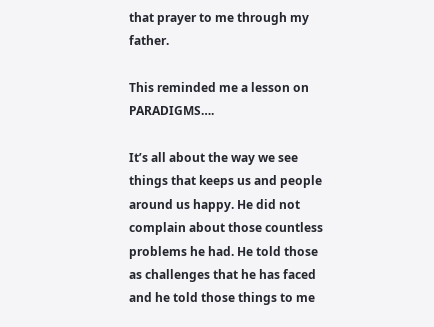that prayer to me through my father.

This reminded me a lesson on PARADIGMS….

It’s all about the way we see things that keeps us and people around us happy. He did not complain about those countless problems he had. He told those as challenges that he has faced and he told those things to me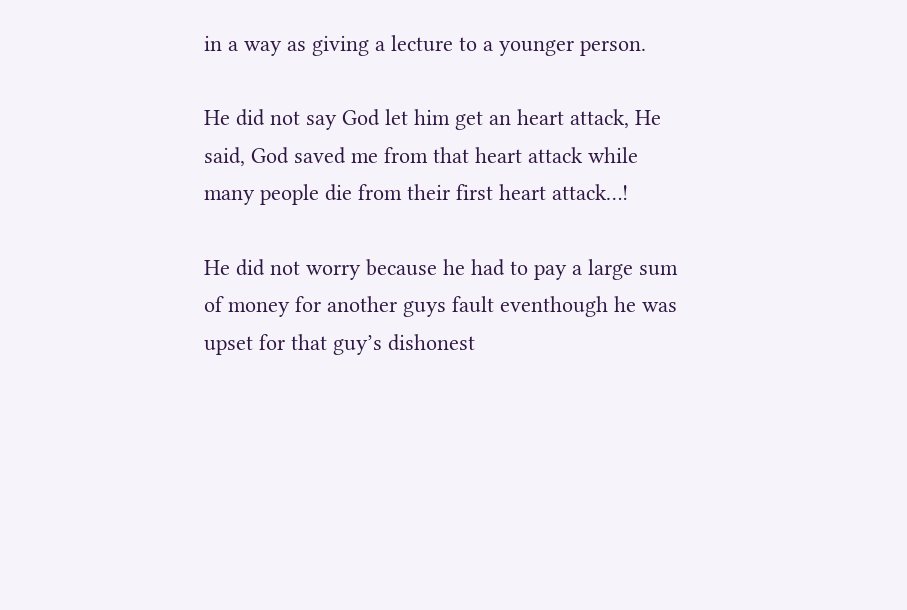in a way as giving a lecture to a younger person.

He did not say God let him get an heart attack, He said, God saved me from that heart attack while many people die from their first heart attack…!

He did not worry because he had to pay a large sum of money for another guys fault eventhough he was upset for that guy’s dishonest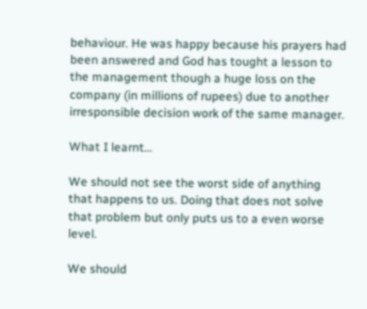behaviour. He was happy because his prayers had been answered and God has tought a lesson to the management though a huge loss on the company (in millions of rupees) due to another irresponsible decision work of the same manager.

What I learnt…

We should not see the worst side of anything that happens to us. Doing that does not solve that problem but only puts us to a even worse level.

We should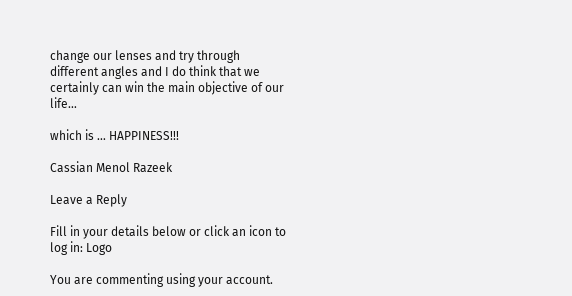change our lenses and try through different angles and I do think that we certainly can win the main objective of our life…

which is … HAPPINESS!!!

Cassian Menol Razeek

Leave a Reply

Fill in your details below or click an icon to log in: Logo

You are commenting using your account.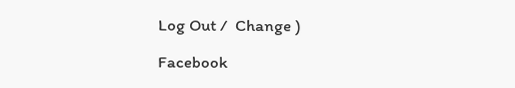Log Out /  Change )

Facebook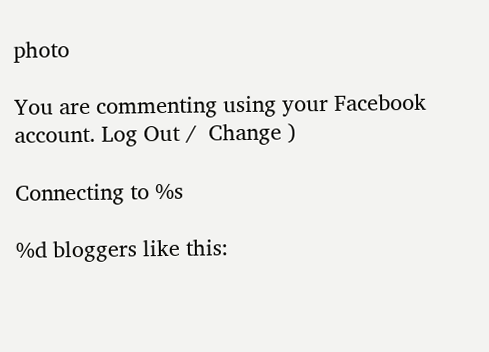photo

You are commenting using your Facebook account. Log Out /  Change )

Connecting to %s

%d bloggers like this: